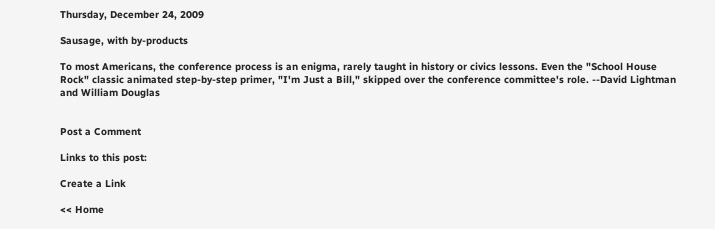Thursday, December 24, 2009

Sausage, with by-products

To most Americans, the conference process is an enigma, rarely taught in history or civics lessons. Even the "School House Rock" classic animated step-by-step primer, "I'm Just a Bill," skipped over the conference committee's role. --David Lightman and William Douglas


Post a Comment

Links to this post:

Create a Link

<< Home